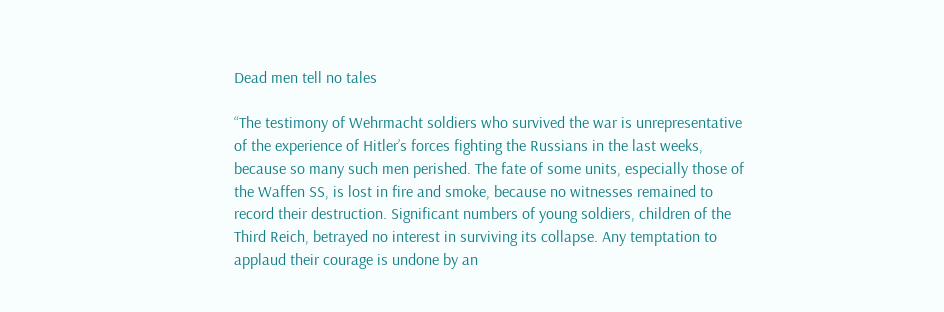Dead men tell no tales

“The testimony of Wehrmacht soldiers who survived the war is unrepresentative of the experience of Hitler’s forces fighting the Russians in the last weeks, because so many such men perished. The fate of some units, especially those of the Waffen SS, is lost in fire and smoke, because no witnesses remained to record their destruction. Significant numbers of young soldiers, children of the Third Reich, betrayed no interest in surviving its collapse. Any temptation to applaud their courage is undone by an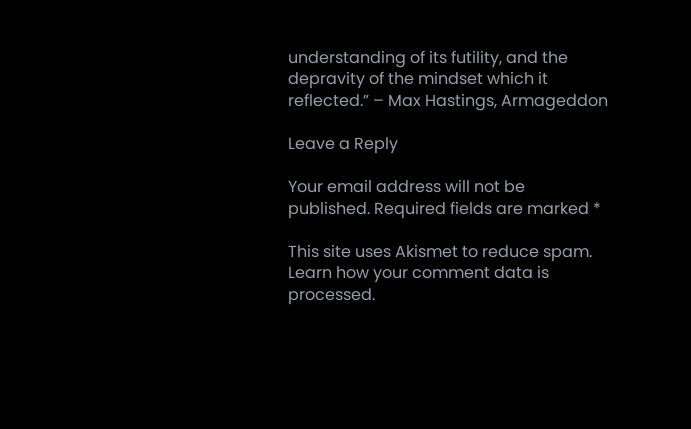understanding of its futility, and the depravity of the mindset which it reflected.” – Max Hastings, Armageddon

Leave a Reply

Your email address will not be published. Required fields are marked *

This site uses Akismet to reduce spam. Learn how your comment data is processed.